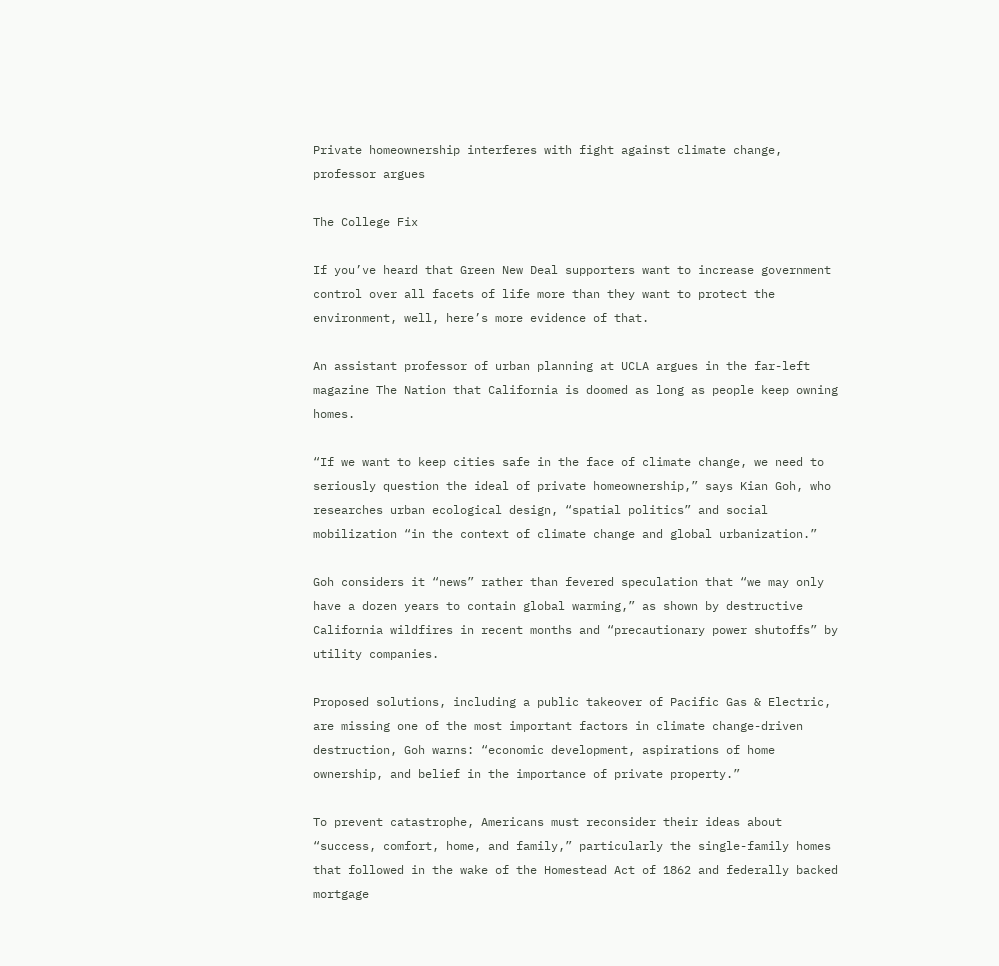Private homeownership interferes with fight against climate change, professor argues

The College Fix

If you’ve heard that Green New Deal supporters want to increase government control over all facets of life more than they want to protect the environment, well, here’s more evidence of that.

An assistant professor of urban planning at UCLA argues in the far-left magazine The Nation that California is doomed as long as people keep owning homes.

“If we want to keep cities safe in the face of climate change, we need to seriously question the ideal of private homeownership,” says Kian Goh, who researches urban ecological design, “spatial politics” and social mobilization “in the context of climate change and global urbanization.”

Goh considers it “news” rather than fevered speculation that “we may only have a dozen years to contain global warming,” as shown by destructive California wildfires in recent months and “precautionary power shutoffs” by utility companies.

Proposed solutions, including a public takeover of Pacific Gas & Electric, are missing one of the most important factors in climate change-driven destruction, Goh warns: “economic development, aspirations of home ownership, and belief in the importance of private property.”

To prevent catastrophe, Americans must reconsider their ideas about “success, comfort, home, and family,” particularly the single-family homes that followed in the wake of the Homestead Act of 1862 and federally backed mortgage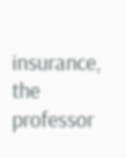insurance, the professor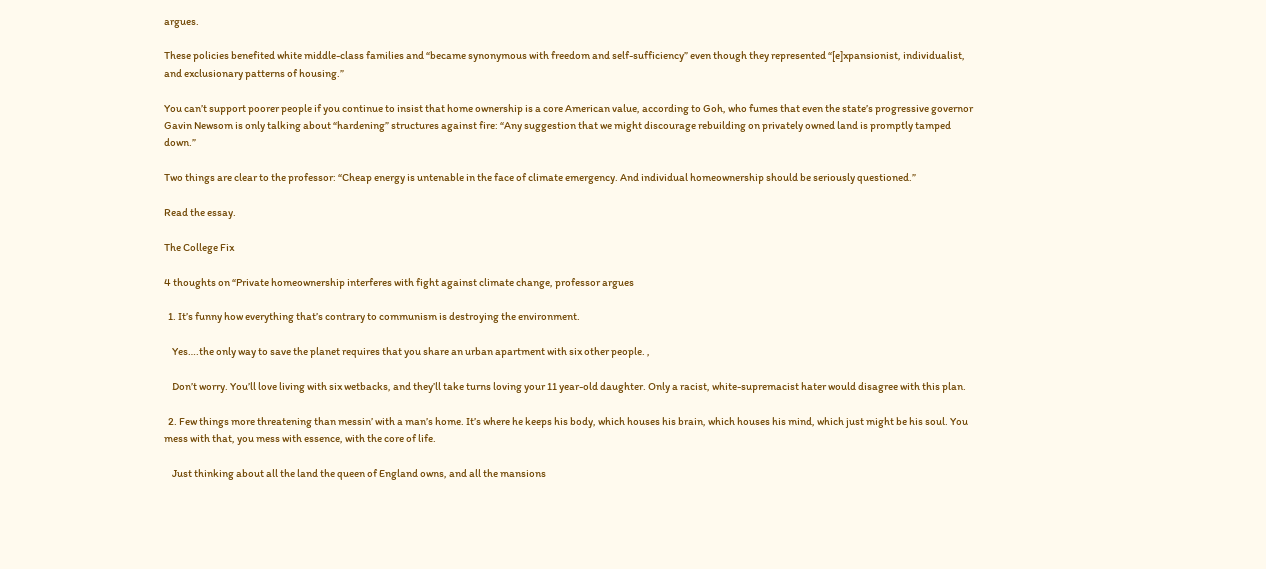argues.

These policies benefited white middle-class families and “became synonymous with freedom and self-sufficiency” even though they represented “[e]xpansionist, individualist, and exclusionary patterns of housing.”

You can’t support poorer people if you continue to insist that home ownership is a core American value, according to Goh, who fumes that even the state’s progressive governor Gavin Newsom is only talking about “hardening” structures against fire: “Any suggestion that we might discourage rebuilding on privately owned land is promptly tamped down.”

Two things are clear to the professor: “Cheap energy is untenable in the face of climate emergency. And individual homeownership should be seriously questioned.”

Read the essay.

The College Fix

4 thoughts on “Private homeownership interferes with fight against climate change, professor argues

  1. It’s funny how everything that’s contrary to communism is destroying the environment.

    Yes….the only way to save the planet requires that you share an urban apartment with six other people. ,

    Don’t worry. You’ll love living with six wetbacks, and they’ll take turns loving your 11 year-old daughter. Only a racist, white-supremacist hater would disagree with this plan.

  2. Few things more threatening than messin’ with a man’s home. It’s where he keeps his body, which houses his brain, which houses his mind, which just might be his soul. You mess with that, you mess with essence, with the core of life.

    Just thinking about all the land the queen of England owns, and all the mansions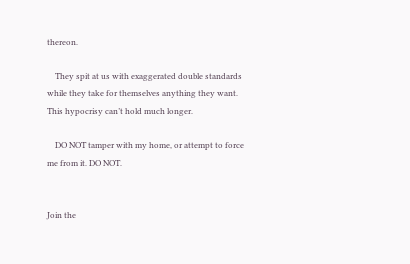thereon.

    They spit at us with exaggerated double standards while they take for themselves anything they want. This hypocrisy can’t hold much longer.

    DO NOT tamper with my home, or attempt to force me from it. DO NOT.


Join the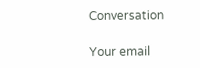Conversation

Your email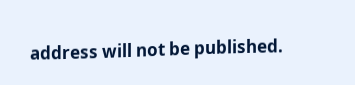address will not be published.